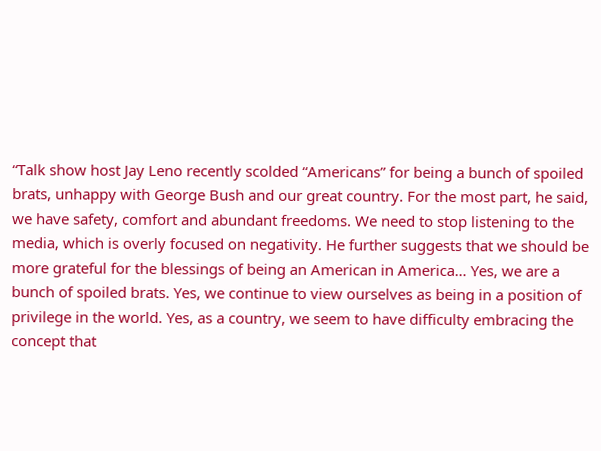“Talk show host Jay Leno recently scolded “Americans” for being a bunch of spoiled brats, unhappy with George Bush and our great country. For the most part, he said, we have safety, comfort and abundant freedoms. We need to stop listening to the media, which is overly focused on negativity. He further suggests that we should be more grateful for the blessings of being an American in America… Yes, we are a bunch of spoiled brats. Yes, we continue to view ourselves as being in a position of privilege in the world. Yes, as a country, we seem to have difficulty embracing the concept that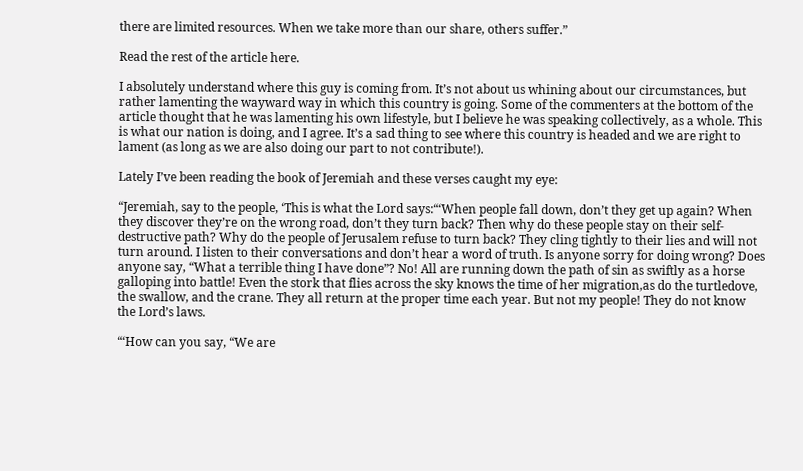there are limited resources. When we take more than our share, others suffer.”

Read the rest of the article here.

I absolutely understand where this guy is coming from. It’s not about us whining about our circumstances, but rather lamenting the wayward way in which this country is going. Some of the commenters at the bottom of the article thought that he was lamenting his own lifestyle, but I believe he was speaking collectively, as a whole. This is what our nation is doing, and I agree. It’s a sad thing to see where this country is headed and we are right to lament (as long as we are also doing our part to not contribute!).

Lately I’ve been reading the book of Jeremiah and these verses caught my eye:

“Jeremiah, say to the people, ‘This is what the Lord says:“‘When people fall down, don’t they get up again? When they discover they’re on the wrong road, don’t they turn back? Then why do these people stay on their self-destructive path? Why do the people of Jerusalem refuse to turn back? They cling tightly to their lies and will not turn around. I listen to their conversations and don’t hear a word of truth. Is anyone sorry for doing wrong? Does anyone say, “What a terrible thing I have done”? No! All are running down the path of sin as swiftly as a horse galloping into battle! Even the stork that flies across the sky knows the time of her migration,as do the turtledove, the swallow, and the crane. They all return at the proper time each year. But not my people! They do not know the Lord’s laws.

“‘How can you say, “We are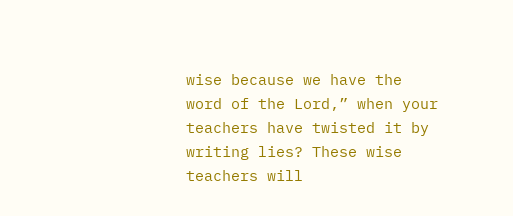wise because we have the word of the Lord,” when your teachers have twisted it by writing lies? These wise teachers will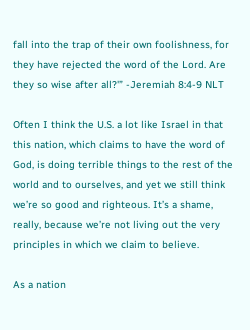fall into the trap of their own foolishness, for they have rejected the word of the Lord. Are they so wise after all?'” -Jeremiah 8:4-9 NLT

Often I think the U.S. a lot like Israel in that this nation, which claims to have the word of God, is doing terrible things to the rest of the world and to ourselves, and yet we still think we’re so good and righteous. It’s a shame, really, because we’re not living out the very principles in which we claim to believe.

As a nation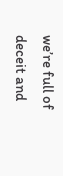we’re full of deceit and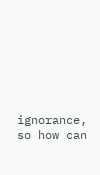ignorance, so how can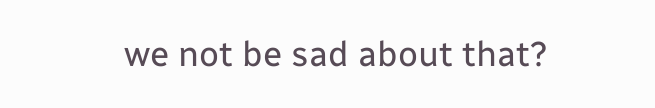we not be sad about that?